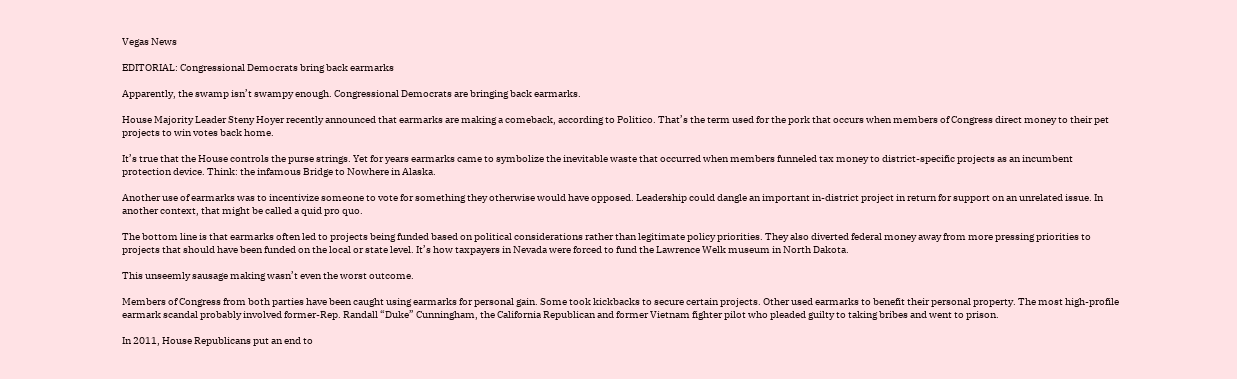Vegas News

EDITORIAL: Congressional Democrats bring back earmarks

Apparently, the swamp isn’t swampy enough. Congressional Democrats are bringing back earmarks.

House Majority Leader Steny Hoyer recently announced that earmarks are making a comeback, according to Politico. That’s the term used for the pork that occurs when members of Congress direct money to their pet projects to win votes back home.

It’s true that the House controls the purse strings. Yet for years earmarks came to symbolize the inevitable waste that occurred when members funneled tax money to district-specific projects as an incumbent protection device. Think: the infamous Bridge to Nowhere in Alaska.

Another use of earmarks was to incentivize someone to vote for something they otherwise would have opposed. Leadership could dangle an important in-district project in return for support on an unrelated issue. In another context, that might be called a quid pro quo.

The bottom line is that earmarks often led to projects being funded based on political considerations rather than legitimate policy priorities. They also diverted federal money away from more pressing priorities to projects that should have been funded on the local or state level. It’s how taxpayers in Nevada were forced to fund the Lawrence Welk museum in North Dakota.

This unseemly sausage making wasn’t even the worst outcome.

Members of Congress from both parties have been caught using earmarks for personal gain. Some took kickbacks to secure certain projects. Other used earmarks to benefit their personal property. The most high-profile earmark scandal probably involved former-Rep. Randall “Duke” Cunningham, the California Republican and former Vietnam fighter pilot who pleaded guilty to taking bribes and went to prison.

In 2011, House Republicans put an end to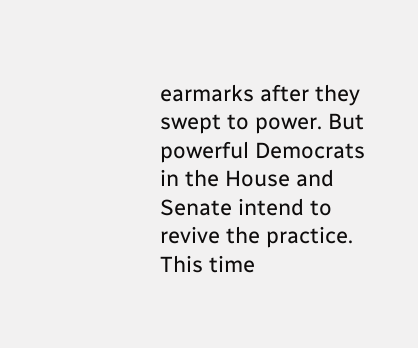earmarks after they swept to power. But powerful Democrats in the House and Senate intend to revive the practice. This time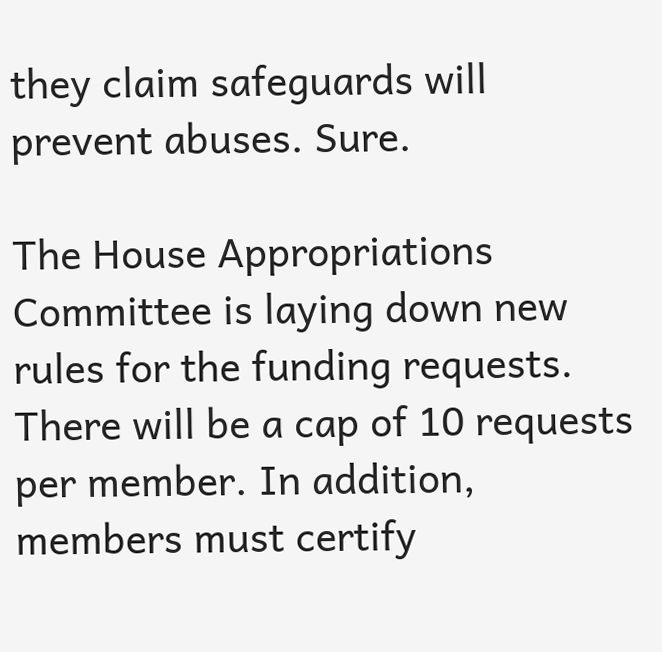they claim safeguards will prevent abuses. Sure.

The House Appropriations Committee is laying down new rules for the funding requests. There will be a cap of 10 requests per member. In addition, members must certify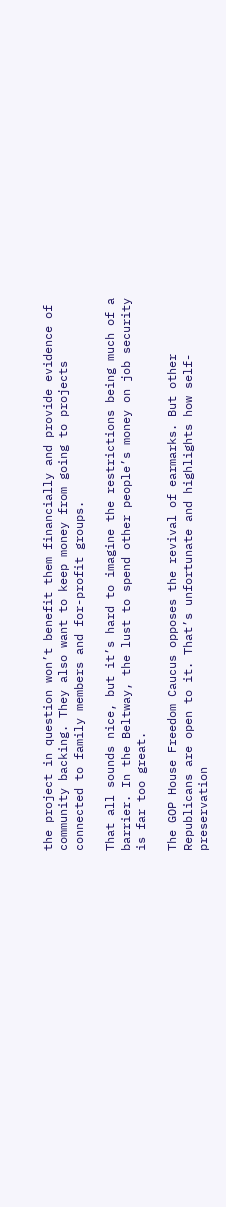the project in question won’t benefit them financially and provide evidence of community backing. They also want to keep money from going to projects connected to family members and for-profit groups.

That all sounds nice, but it’s hard to imagine the restrictions being much of a barrier. In the Beltway, the lust to spend other people’s money on job security is far too great.

The GOP House Freedom Caucus opposes the revival of earmarks. But other Republicans are open to it. That’s unfortunate and highlights how self-preservation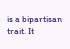is a bipartisan trait. It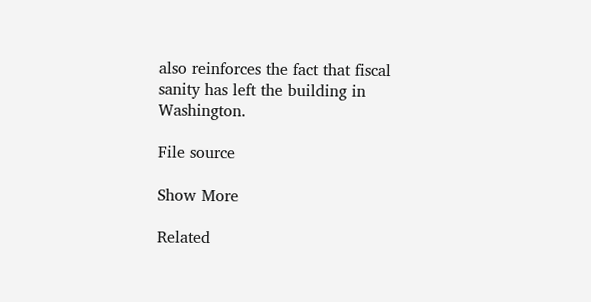also reinforces the fact that fiscal sanity has left the building in Washington.

File source

Show More

Related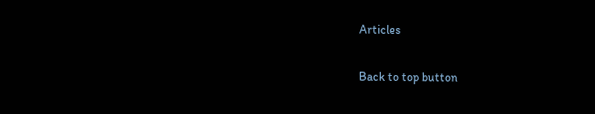Articles

Back to top button